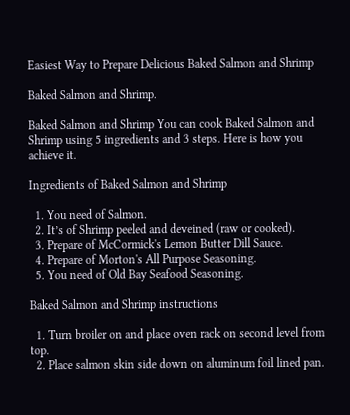Easiest Way to Prepare Delicious Baked Salmon and Shrimp

Baked Salmon and Shrimp.

Baked Salmon and Shrimp You can cook Baked Salmon and Shrimp using 5 ingredients and 3 steps. Here is how you achieve it.

Ingredients of Baked Salmon and Shrimp

  1. You need of Salmon.
  2. It’s of Shrimp peeled and deveined (raw or cooked).
  3. Prepare of McCormick's Lemon Butter Dill Sauce.
  4. Prepare of Morton's All Purpose Seasoning.
  5. You need of Old Bay Seafood Seasoning.

Baked Salmon and Shrimp instructions

  1. Turn broiler on and place oven rack on second level from top.
  2. Place salmon skin side down on aluminum foil lined pan.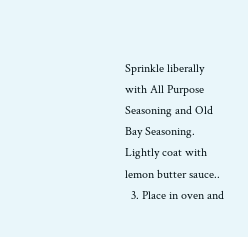Sprinkle liberally with All Purpose Seasoning and Old Bay Seasoning. Lightly coat with lemon butter sauce..
  3. Place in oven and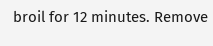broil for 12 minutes. Remove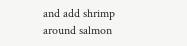and add shrimp around salmon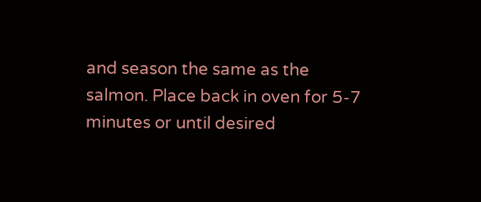and season the same as the salmon. Place back in oven for 5-7 minutes or until desired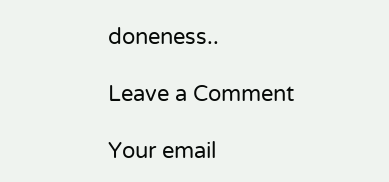doneness..

Leave a Comment

Your email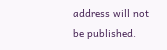address will not be published.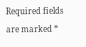Required fields are marked *